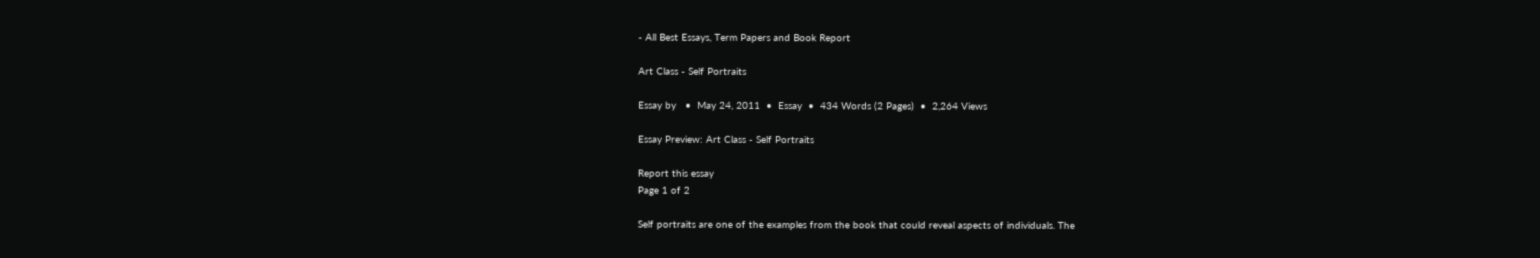- All Best Essays, Term Papers and Book Report

Art Class - Self Portraits

Essay by   •  May 24, 2011  •  Essay  •  434 Words (2 Pages)  •  2,264 Views

Essay Preview: Art Class - Self Portraits

Report this essay
Page 1 of 2

Self portraits are one of the examples from the book that could reveal aspects of individuals. The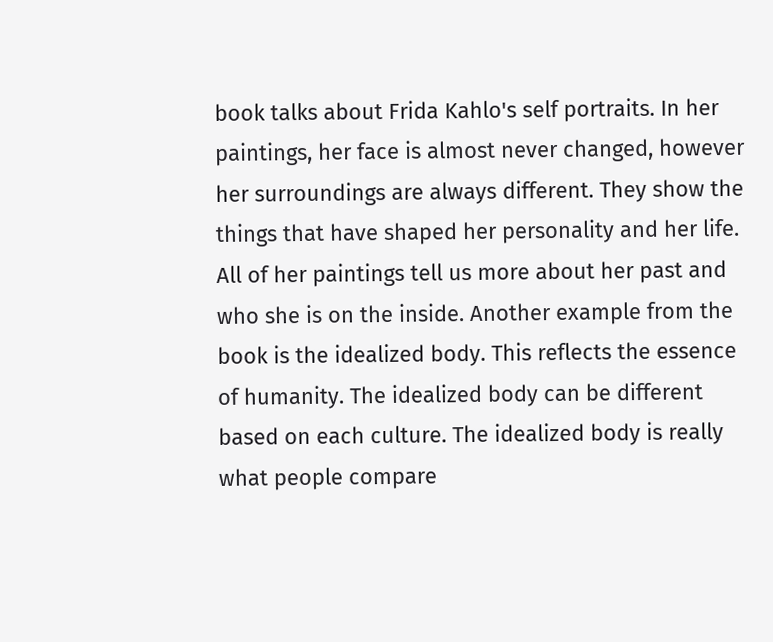book talks about Frida Kahlo's self portraits. In her paintings, her face is almost never changed, however her surroundings are always different. They show the things that have shaped her personality and her life. All of her paintings tell us more about her past and who she is on the inside. Another example from the book is the idealized body. This reflects the essence of humanity. The idealized body can be different based on each culture. The idealized body is really what people compare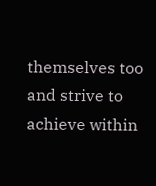themselves too and strive to achieve within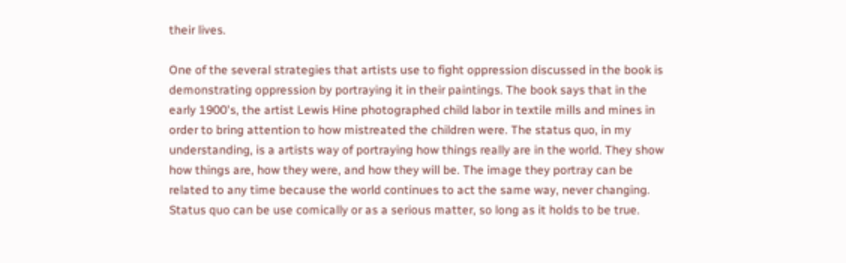their lives.

One of the several strategies that artists use to fight oppression discussed in the book is demonstrating oppression by portraying it in their paintings. The book says that in the early 1900's, the artist Lewis Hine photographed child labor in textile mills and mines in order to bring attention to how mistreated the children were. The status quo, in my understanding, is a artists way of portraying how things really are in the world. They show how things are, how they were, and how they will be. The image they portray can be related to any time because the world continues to act the same way, never changing. Status quo can be use comically or as a serious matter, so long as it holds to be true.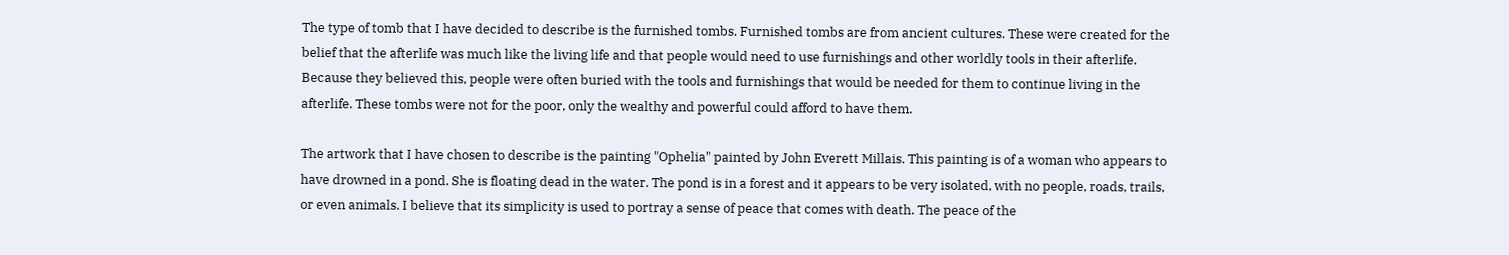The type of tomb that I have decided to describe is the furnished tombs. Furnished tombs are from ancient cultures. These were created for the belief that the afterlife was much like the living life and that people would need to use furnishings and other worldly tools in their afterlife. Because they believed this, people were often buried with the tools and furnishings that would be needed for them to continue living in the afterlife. These tombs were not for the poor, only the wealthy and powerful could afford to have them.

The artwork that I have chosen to describe is the painting "Ophelia" painted by John Everett Millais. This painting is of a woman who appears to have drowned in a pond. She is floating dead in the water. The pond is in a forest and it appears to be very isolated, with no people, roads, trails, or even animals. I believe that its simplicity is used to portray a sense of peace that comes with death. The peace of the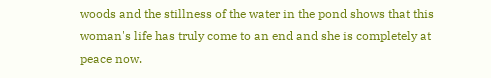woods and the stillness of the water in the pond shows that this woman's life has truly come to an end and she is completely at peace now.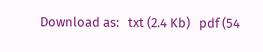Download as:   txt (2.4 Kb)   pdf (54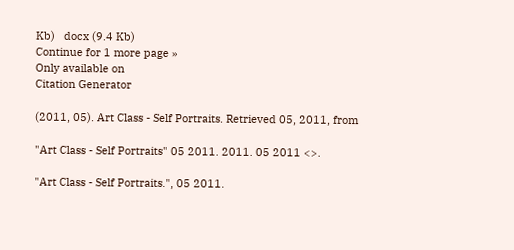Kb)   docx (9.4 Kb)
Continue for 1 more page »
Only available on
Citation Generator

(2011, 05). Art Class - Self Portraits. Retrieved 05, 2011, from

"Art Class - Self Portraits" 05 2011. 2011. 05 2011 <>.

"Art Class - Self Portraits.", 05 2011.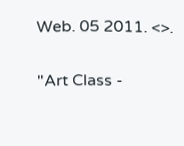Web. 05 2011. <>.

"Art Class -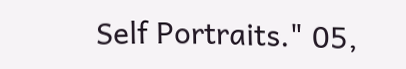Self Portraits." 05,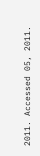2011. Accessed 05, 2011.